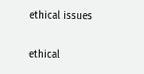ethical issues

ethical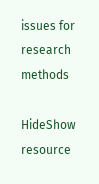issues for research methods

HideShow resource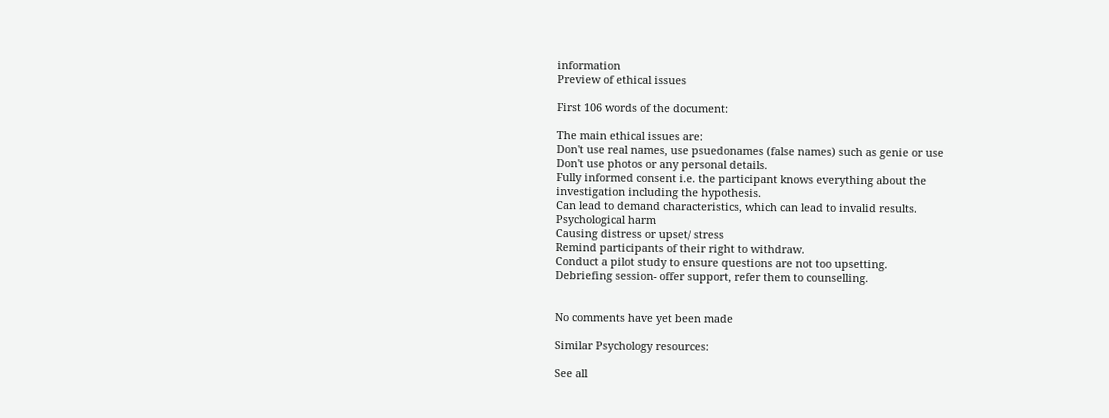information
Preview of ethical issues

First 106 words of the document:

The main ethical issues are:
Don't use real names, use psuedonames (false names) such as genie or use
Don't use photos or any personal details.
Fully informed consent i.e. the participant knows everything about the
investigation including the hypothesis.
Can lead to demand characteristics, which can lead to invalid results.
Psychological harm
Causing distress or upset/ stress
Remind participants of their right to withdraw.
Conduct a pilot study to ensure questions are not too upsetting.
Debriefing session- offer support, refer them to counselling.


No comments have yet been made

Similar Psychology resources:

See all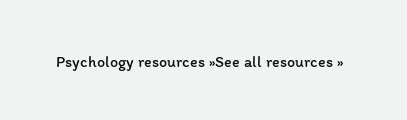Psychology resources »See all resources »